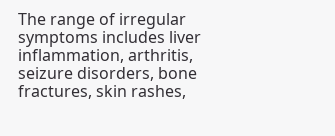The range of irregular symptoms includes liver inflammation, arthritis, seizure disorders, bone fractures, skin rashes,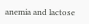anemia and lactose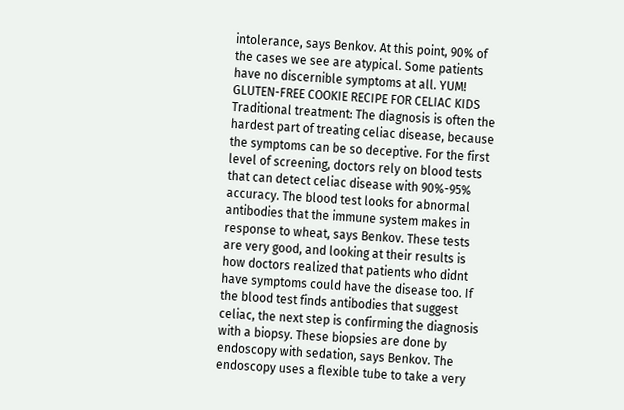intolerance, says Benkov. At this point, 90% of the cases we see are atypical. Some patients have no discernible symptoms at all. YUM! GLUTEN-FREE COOKIE RECIPE FOR CELIAC KIDS Traditional treatment: The diagnosis is often the hardest part of treating celiac disease, because the symptoms can be so deceptive. For the first level of screening, doctors rely on blood tests that can detect celiac disease with 90%-95% accuracy. The blood test looks for abnormal antibodies that the immune system makes in response to wheat, says Benkov. These tests are very good, and looking at their results is how doctors realized that patients who didnt have symptoms could have the disease too. If the blood test finds antibodies that suggest celiac, the next step is confirming the diagnosis with a biopsy. These biopsies are done by endoscopy with sedation, says Benkov. The endoscopy uses a flexible tube to take a very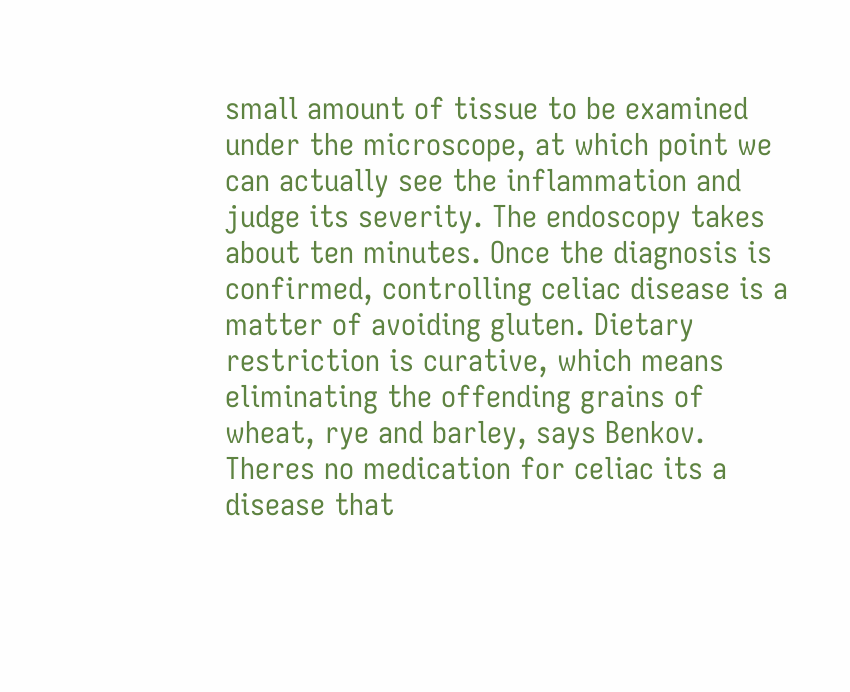small amount of tissue to be examined under the microscope, at which point we can actually see the inflammation and judge its severity. The endoscopy takes about ten minutes. Once the diagnosis is confirmed, controlling celiac disease is a matter of avoiding gluten. Dietary restriction is curative, which means eliminating the offending grains of wheat, rye and barley, says Benkov. Theres no medication for celiac its a disease that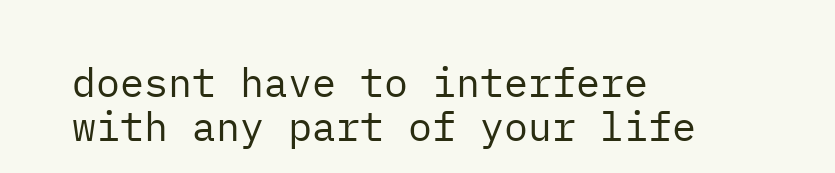doesnt have to interfere with any part of your life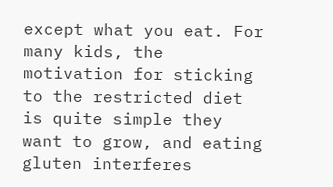except what you eat. For many kids, the motivation for sticking to the restricted diet is quite simple they want to grow, and eating gluten interferes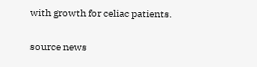with growth for celiac patients.

source news